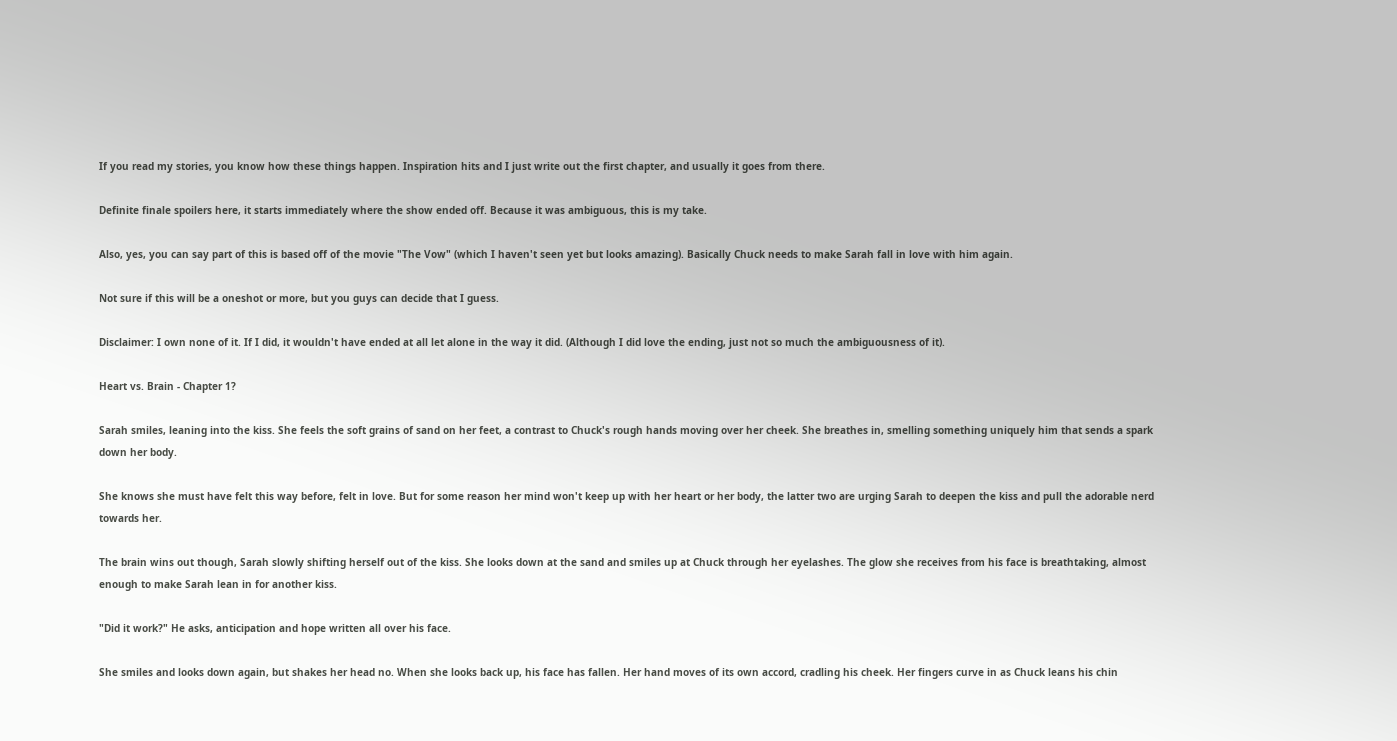If you read my stories, you know how these things happen. Inspiration hits and I just write out the first chapter, and usually it goes from there.

Definite finale spoilers here, it starts immediately where the show ended off. Because it was ambiguous, this is my take.

Also, yes, you can say part of this is based off of the movie "The Vow" (which I haven't seen yet but looks amazing). Basically Chuck needs to make Sarah fall in love with him again.

Not sure if this will be a oneshot or more, but you guys can decide that I guess.

Disclaimer: I own none of it. If I did, it wouldn't have ended at all let alone in the way it did. (Although I did love the ending, just not so much the ambiguousness of it).

Heart vs. Brain - Chapter 1?

Sarah smiles, leaning into the kiss. She feels the soft grains of sand on her feet, a contrast to Chuck's rough hands moving over her cheek. She breathes in, smelling something uniquely him that sends a spark down her body.

She knows she must have felt this way before, felt in love. But for some reason her mind won't keep up with her heart or her body, the latter two are urging Sarah to deepen the kiss and pull the adorable nerd towards her.

The brain wins out though, Sarah slowly shifting herself out of the kiss. She looks down at the sand and smiles up at Chuck through her eyelashes. The glow she receives from his face is breathtaking, almost enough to make Sarah lean in for another kiss.

"Did it work?" He asks, anticipation and hope written all over his face.

She smiles and looks down again, but shakes her head no. When she looks back up, his face has fallen. Her hand moves of its own accord, cradling his cheek. Her fingers curve in as Chuck leans his chin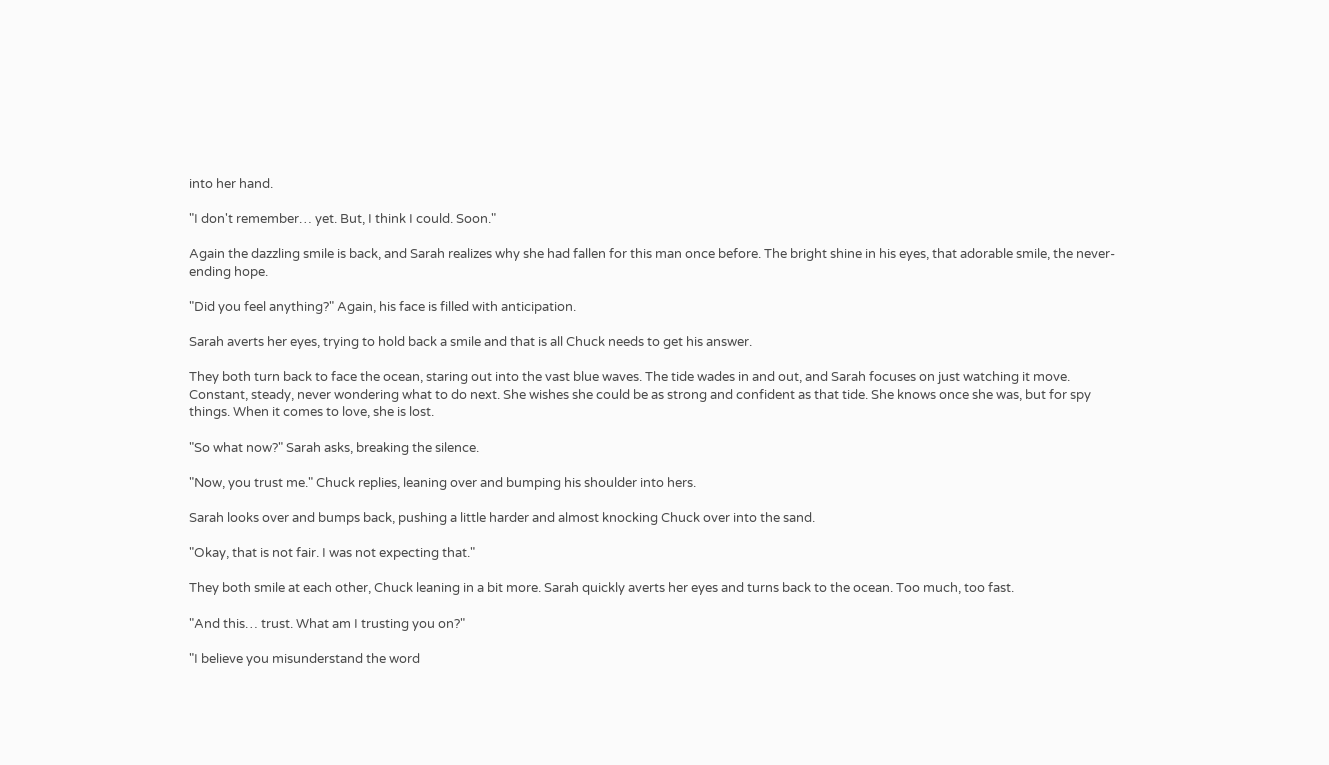into her hand.

"I don't remember… yet. But, I think I could. Soon."

Again the dazzling smile is back, and Sarah realizes why she had fallen for this man once before. The bright shine in his eyes, that adorable smile, the never-ending hope.

"Did you feel anything?" Again, his face is filled with anticipation.

Sarah averts her eyes, trying to hold back a smile and that is all Chuck needs to get his answer.

They both turn back to face the ocean, staring out into the vast blue waves. The tide wades in and out, and Sarah focuses on just watching it move. Constant, steady, never wondering what to do next. She wishes she could be as strong and confident as that tide. She knows once she was, but for spy things. When it comes to love, she is lost.

"So what now?" Sarah asks, breaking the silence.

"Now, you trust me." Chuck replies, leaning over and bumping his shoulder into hers.

Sarah looks over and bumps back, pushing a little harder and almost knocking Chuck over into the sand.

"Okay, that is not fair. I was not expecting that."

They both smile at each other, Chuck leaning in a bit more. Sarah quickly averts her eyes and turns back to the ocean. Too much, too fast.

"And this… trust. What am I trusting you on?"

"I believe you misunderstand the word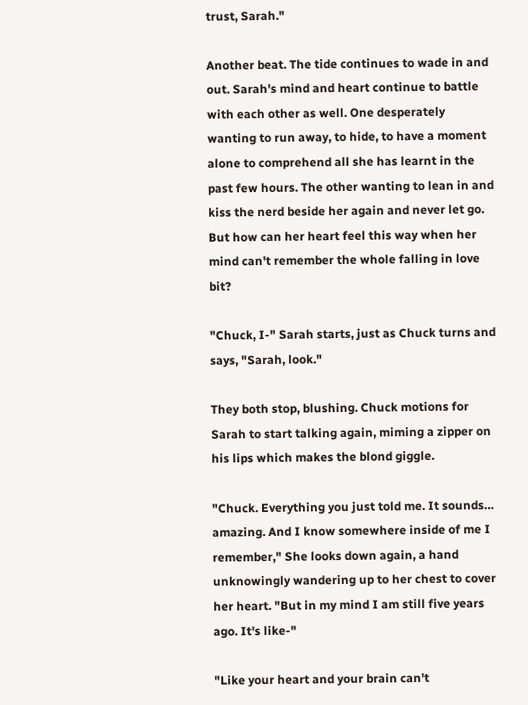trust, Sarah."

Another beat. The tide continues to wade in and out. Sarah's mind and heart continue to battle with each other as well. One desperately wanting to run away, to hide, to have a moment alone to comprehend all she has learnt in the past few hours. The other wanting to lean in and kiss the nerd beside her again and never let go. But how can her heart feel this way when her mind can't remember the whole falling in love bit?

"Chuck, I-" Sarah starts, just as Chuck turns and says, "Sarah, look."

They both stop, blushing. Chuck motions for Sarah to start talking again, miming a zipper on his lips which makes the blond giggle.

"Chuck. Everything you just told me. It sounds… amazing. And I know somewhere inside of me I remember," She looks down again, a hand unknowingly wandering up to her chest to cover her heart. "But in my mind I am still five years ago. It's like-"

"Like your heart and your brain can't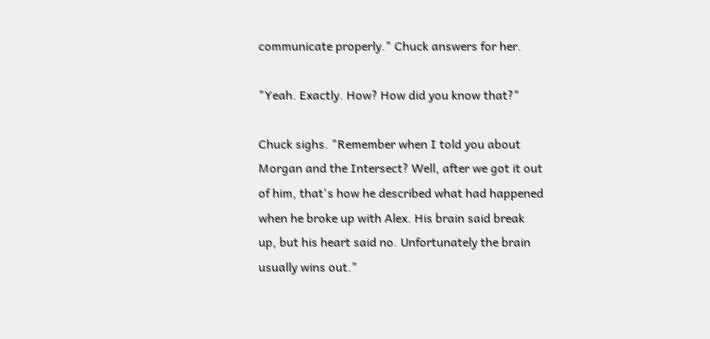communicate properly." Chuck answers for her.

"Yeah. Exactly. How? How did you know that?"

Chuck sighs. "Remember when I told you about Morgan and the Intersect? Well, after we got it out of him, that's how he described what had happened when he broke up with Alex. His brain said break up, but his heart said no. Unfortunately the brain usually wins out."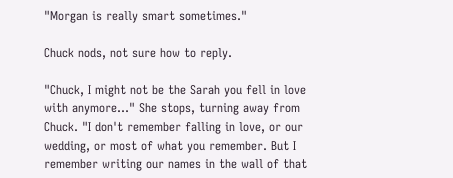"Morgan is really smart sometimes."

Chuck nods, not sure how to reply.

"Chuck, I might not be the Sarah you fell in love with anymore…" She stops, turning away from Chuck. "I don't remember falling in love, or our wedding, or most of what you remember. But I remember writing our names in the wall of that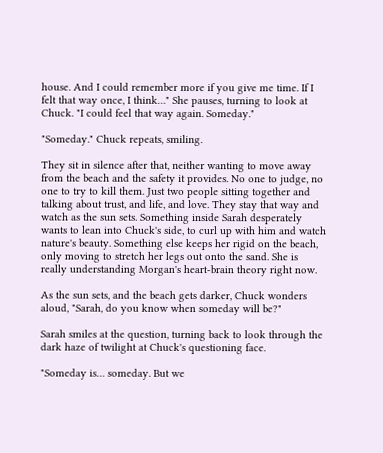house. And I could remember more if you give me time. If I felt that way once, I think…" She pauses, turning to look at Chuck. "I could feel that way again. Someday."

"Someday." Chuck repeats, smiling.

They sit in silence after that, neither wanting to move away from the beach and the safety it provides. No one to judge, no one to try to kill them. Just two people sitting together and talking about trust, and life, and love. They stay that way and watch as the sun sets. Something inside Sarah desperately wants to lean into Chuck's side, to curl up with him and watch nature's beauty. Something else keeps her rigid on the beach, only moving to stretch her legs out onto the sand. She is really understanding Morgan's heart-brain theory right now.

As the sun sets, and the beach gets darker, Chuck wonders aloud, "Sarah, do you know when someday will be?"

Sarah smiles at the question, turning back to look through the dark haze of twilight at Chuck's questioning face.

"Someday is… someday. But we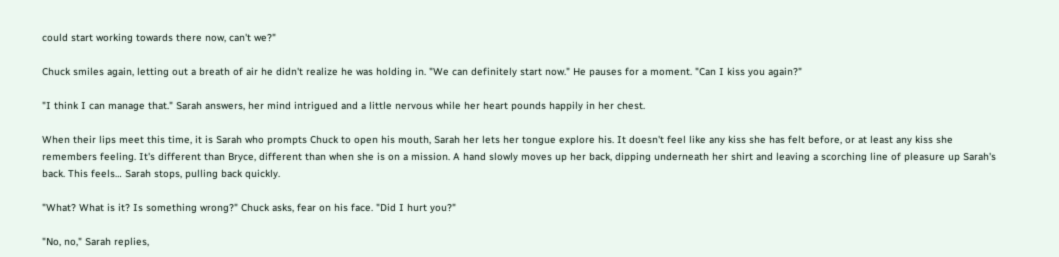could start working towards there now, can't we?"

Chuck smiles again, letting out a breath of air he didn't realize he was holding in. "We can definitely start now." He pauses for a moment. "Can I kiss you again?"

"I think I can manage that." Sarah answers, her mind intrigued and a little nervous while her heart pounds happily in her chest.

When their lips meet this time, it is Sarah who prompts Chuck to open his mouth, Sarah her lets her tongue explore his. It doesn't feel like any kiss she has felt before, or at least any kiss she remembers feeling. It's different than Bryce, different than when she is on a mission. A hand slowly moves up her back, dipping underneath her shirt and leaving a scorching line of pleasure up Sarah's back. This feels… Sarah stops, pulling back quickly.

"What? What is it? Is something wrong?" Chuck asks, fear on his face. "Did I hurt you?"

"No, no," Sarah replies,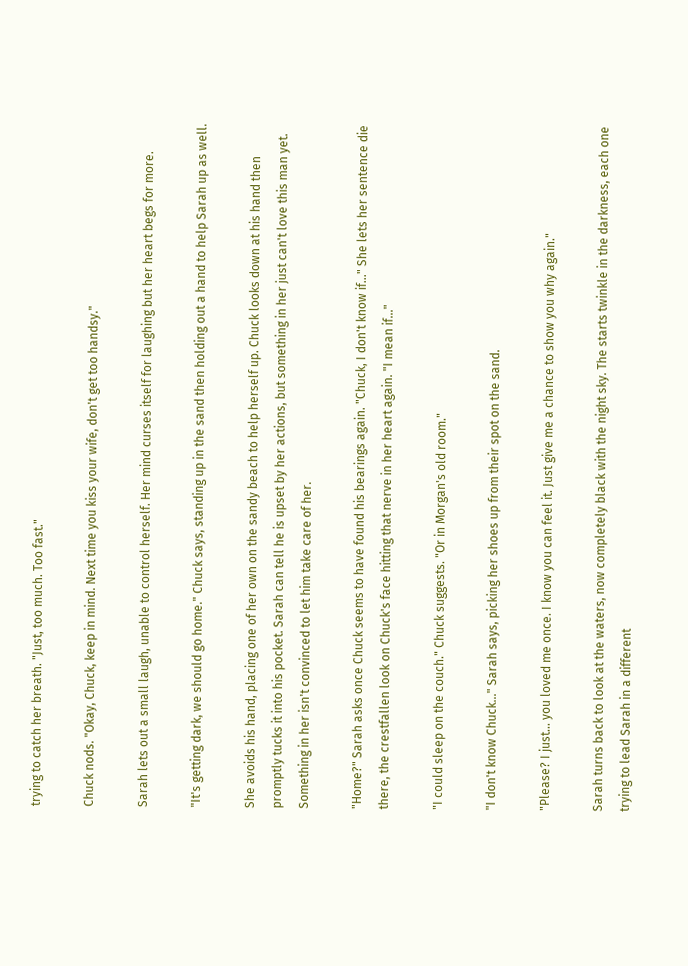trying to catch her breath. "Just, too much. Too fast."

Chuck nods. "Okay, Chuck, keep in mind. Next time you kiss your wife, don't get too handsy."

Sarah lets out a small laugh, unable to control herself. Her mind curses itself for laughing but her heart begs for more.

"It's getting dark, we should go home." Chuck says, standing up in the sand then holding out a hand to help Sarah up as well.

She avoids his hand, placing one of her own on the sandy beach to help herself up. Chuck looks down at his hand then promptly tucks it into his pocket. Sarah can tell he is upset by her actions, but something in her just can't love this man yet. Something in her isn't convinced to let him take care of her.

"Home?" Sarah asks once Chuck seems to have found his bearings again. "Chuck, I don't know if…" She lets her sentence die there, the crestfallen look on Chuck's face hitting that nerve in her heart again. "I mean if…"

"I could sleep on the couch." Chuck suggests. "Or in Morgan's old room."

"I don't know Chuck…" Sarah says, picking her shoes up from their spot on the sand.

"Please? I just… you loved me once. I know you can feel it. Just give me a chance to show you why again."

Sarah turns back to look at the waters, now completely black with the night sky. The starts twinkle in the darkness, each one trying to lead Sarah in a different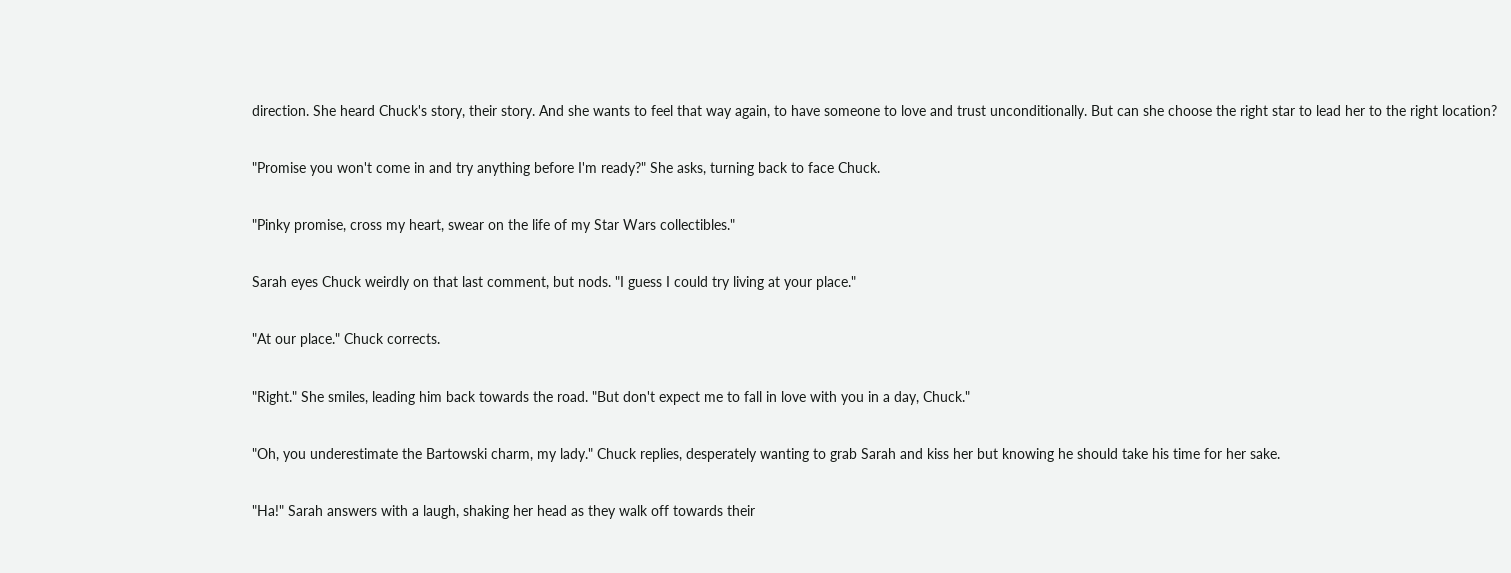direction. She heard Chuck's story, their story. And she wants to feel that way again, to have someone to love and trust unconditionally. But can she choose the right star to lead her to the right location?

"Promise you won't come in and try anything before I'm ready?" She asks, turning back to face Chuck.

"Pinky promise, cross my heart, swear on the life of my Star Wars collectibles."

Sarah eyes Chuck weirdly on that last comment, but nods. "I guess I could try living at your place."

"At our place." Chuck corrects.

"Right." She smiles, leading him back towards the road. "But don't expect me to fall in love with you in a day, Chuck."

"Oh, you underestimate the Bartowski charm, my lady." Chuck replies, desperately wanting to grab Sarah and kiss her but knowing he should take his time for her sake.

"Ha!" Sarah answers with a laugh, shaking her head as they walk off towards their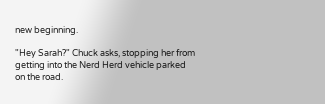new beginning.

"Hey Sarah?" Chuck asks, stopping her from getting into the Nerd Herd vehicle parked on the road.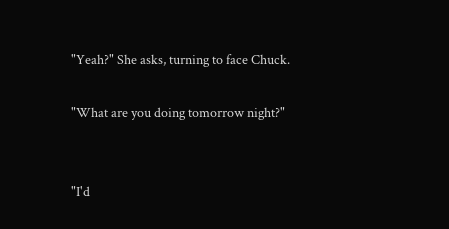"Yeah?" She asks, turning to face Chuck.

"What are you doing tomorrow night?"


"I'd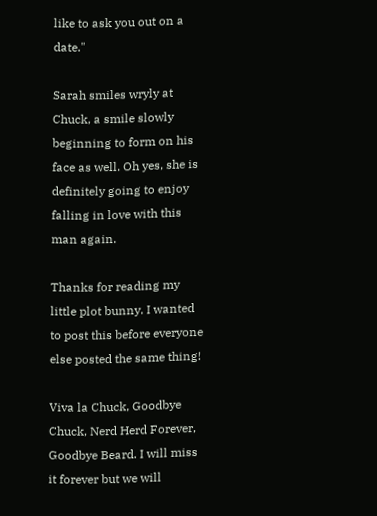like to ask you out on a date."

Sarah smiles wryly at Chuck, a smile slowly beginning to form on his face as well. Oh yes, she is definitely going to enjoy falling in love with this man again.

Thanks for reading my little plot bunny. I wanted to post this before everyone else posted the same thing!

Viva la Chuck, Goodbye Chuck, Nerd Herd Forever, Goodbye Beard. I will miss it forever but we will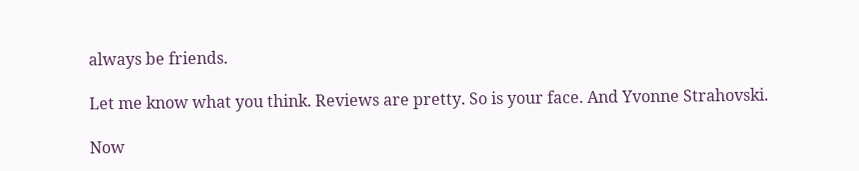always be friends.

Let me know what you think. Reviews are pretty. So is your face. And Yvonne Strahovski.

Now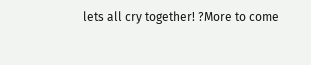lets all cry together! ?More to come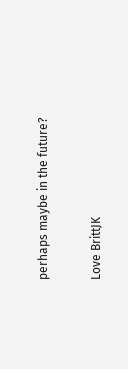perhaps maybe in the future?

Love BrittJK